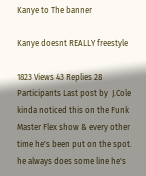Kanye to The banner

Kanye doesnt REALLY freestyle

1823 Views 43 Replies 28 Participants Last post by  J.Cole
kinda noticed this on the Funk Master Flex show & every other time he's been put on the spot.
he always does some line he's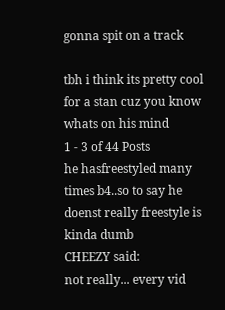gonna spit on a track

tbh i think its pretty cool for a stan cuz you know whats on his mind
1 - 3 of 44 Posts
he hasfreestyled many times b4..so to say he doenst really freestyle is kinda dumb
CHEEZY said:
not really... every vid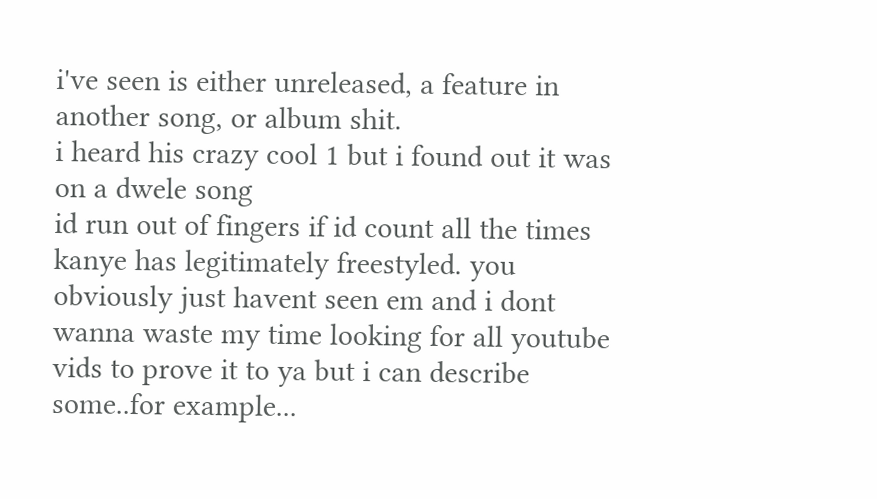i've seen is either unreleased, a feature in another song, or album shit.
i heard his crazy cool 1 but i found out it was on a dwele song
id run out of fingers if id count all the times kanye has legitimately freestyled. you obviously just havent seen em and i dont wanna waste my time looking for all youtube vids to prove it to ya but i can describe some..for example...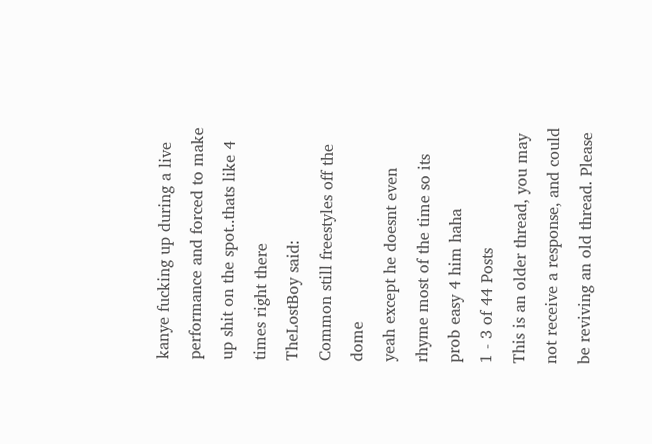kanye fucking up during a live performance and forced to make up shit on the spot..thats like 4 times right there
TheLostBoy said:
Common still freestyles off the dome
yeah except he doesnt even rhyme most of the time so its prob easy 4 him haha
1 - 3 of 44 Posts
This is an older thread, you may not receive a response, and could be reviving an old thread. Please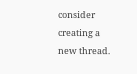consider creating a new thread.